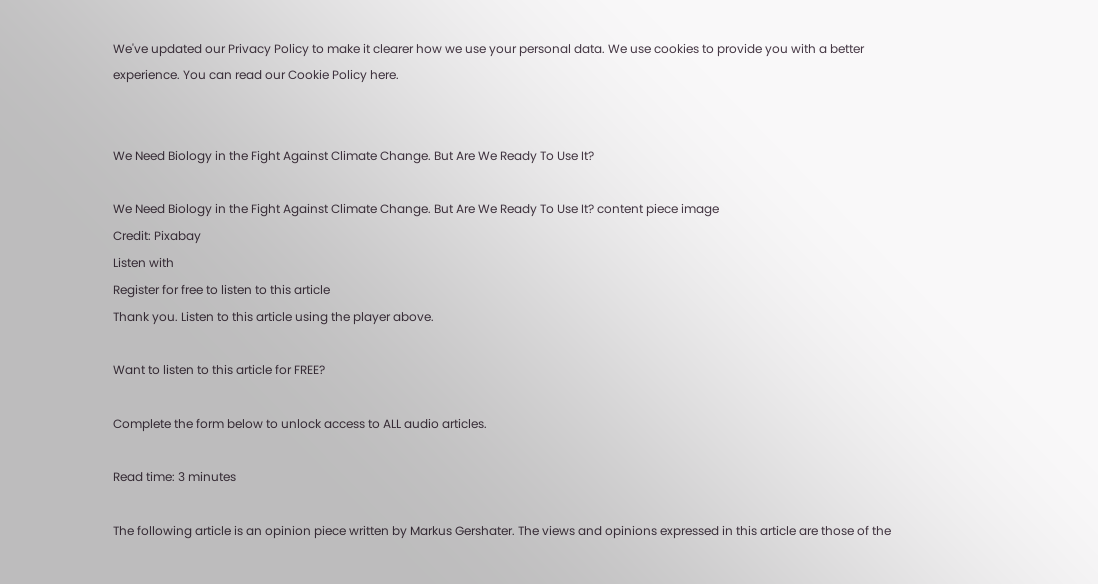We've updated our Privacy Policy to make it clearer how we use your personal data. We use cookies to provide you with a better experience. You can read our Cookie Policy here.


We Need Biology in the Fight Against Climate Change. But Are We Ready To Use It?

We Need Biology in the Fight Against Climate Change. But Are We Ready To Use It? content piece image
Credit: Pixabay
Listen with
Register for free to listen to this article
Thank you. Listen to this article using the player above.

Want to listen to this article for FREE?

Complete the form below to unlock access to ALL audio articles.

Read time: 3 minutes

The following article is an opinion piece written by Markus Gershater. The views and opinions expressed in this article are those of the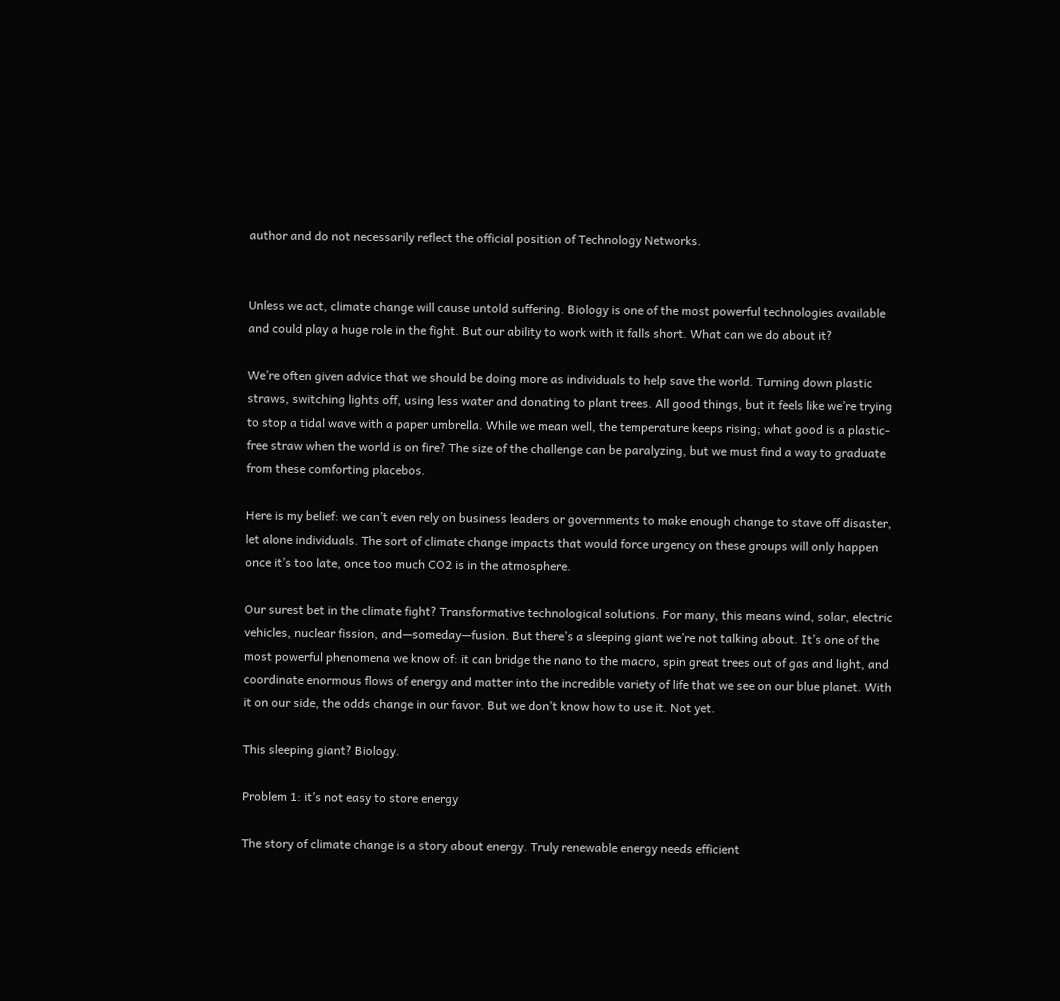author and do not necessarily reflect the official position of Technology Networks.


Unless we act, climate change will cause untold suffering. Biology is one of the most powerful technologies available and could play a huge role in the fight. But our ability to work with it falls short. What can we do about it?

We’re often given advice that we should be doing more as individuals to help save the world. Turning down plastic straws, switching lights off, using less water and donating to plant trees. All good things, but it feels like we’re trying to stop a tidal wave with a paper umbrella. While we mean well, the temperature keeps rising; what good is a plastic-free straw when the world is on fire? The size of the challenge can be paralyzing, but we must find a way to graduate from these comforting placebos.

Here is my belief: we can’t even rely on business leaders or governments to make enough change to stave off disaster, let alone individuals. The sort of climate change impacts that would force urgency on these groups will only happen once it’s too late, once too much CO2 is in the atmosphere.

Our surest bet in the climate fight? Transformative technological solutions. For many, this means wind, solar, electric vehicles, nuclear fission, and—someday—fusion. But there’s a sleeping giant we’re not talking about. It’s one of the most powerful phenomena we know of: it can bridge the nano to the macro, spin great trees out of gas and light, and coordinate enormous flows of energy and matter into the incredible variety of life that we see on our blue planet. With it on our side, the odds change in our favor. But we don’t know how to use it. Not yet.

This sleeping giant? Biology.

Problem 1: it’s not easy to store energy

The story of climate change is a story about energy. Truly renewable energy needs efficient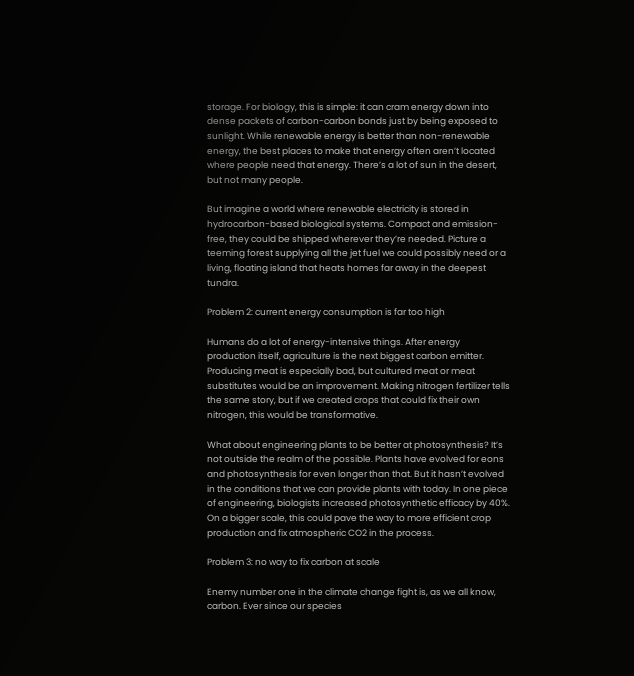storage. For biology, this is simple: it can cram energy down into dense packets of carbon-carbon bonds just by being exposed to sunlight. While renewable energy is better than non-renewable energy, the best places to make that energy often aren’t located where people need that energy. There’s a lot of sun in the desert, but not many people.

But imagine a world where renewable electricity is stored in hydrocarbon-based biological systems. Compact and emission-free, they could be shipped wherever they’re needed. Picture a teeming forest supplying all the jet fuel we could possibly need or a living, floating island that heats homes far away in the deepest tundra.

Problem 2: current energy consumption is far too high

Humans do a lot of energy-intensive things. After energy production itself, agriculture is the next biggest carbon emitter. Producing meat is especially bad, but cultured meat or meat substitutes would be an improvement. Making nitrogen fertilizer tells the same story, but if we created crops that could fix their own nitrogen, this would be transformative.

What about engineering plants to be better at photosynthesis? It’s not outside the realm of the possible. Plants have evolved for eons and photosynthesis for even longer than that. But it hasn’t evolved in the conditions that we can provide plants with today. In one piece of engineering, biologists increased photosynthetic efficacy by 40%. On a bigger scale, this could pave the way to more efficient crop production and fix atmospheric CO2 in the process.

Problem 3: no way to fix carbon at scale

Enemy number one in the climate change fight is, as we all know, carbon. Ever since our species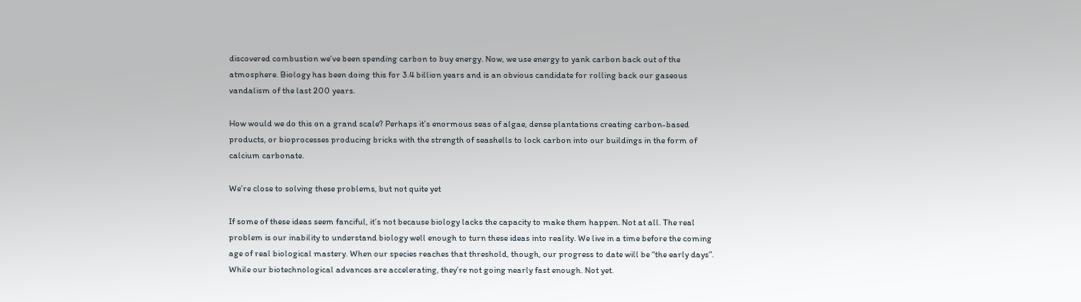discovered combustion we’ve been spending carbon to buy energy. Now, we use energy to yank carbon back out of the atmosphere. Biology has been doing this for 3.4 billion years and is an obvious candidate for rolling back our gaseous vandalism of the last 200 years.

How would we do this on a grand scale? Perhaps it’s enormous seas of algae, dense plantations creating carbon-based products, or bioprocesses producing bricks with the strength of seashells to lock carbon into our buildings in the form of calcium carbonate.

We’re close to solving these problems, but not quite yet

If some of these ideas seem fanciful, it’s not because biology lacks the capacity to make them happen. Not at all. The real problem is our inability to understand biology well enough to turn these ideas into reality. We live in a time before the coming age of real biological mastery. When our species reaches that threshold, though, our progress to date will be “the early days”. While our biotechnological advances are accelerating, they’re not going nearly fast enough. Not yet.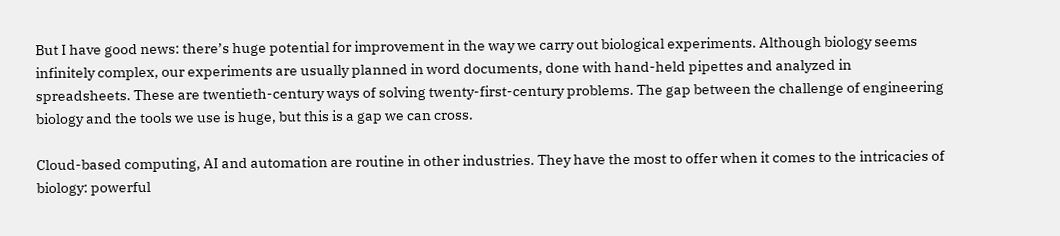But I have good news: there’s huge potential for improvement in the way we carry out biological experiments. Although biology seems infinitely complex, our experiments are usually planned in word documents, done with hand-held pipettes and analyzed in spreadsheets. These are twentieth-century ways of solving twenty-first-century problems. The gap between the challenge of engineering biology and the tools we use is huge, but this is a gap we can cross.

Cloud-based computing, AI and automation are routine in other industries. They have the most to offer when it comes to the intricacies of biology: powerful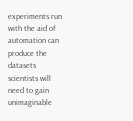experiments run with the aid of automation can produce the datasets scientists will need to gain unimaginable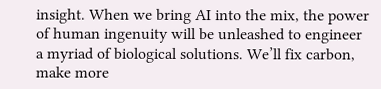insight. When we bring AI into the mix, the power of human ingenuity will be unleashed to engineer a myriad of biological solutions. We’ll fix carbon, make more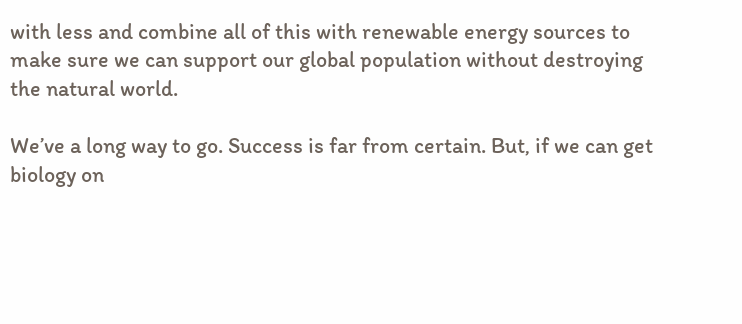with less and combine all of this with renewable energy sources to make sure we can support our global population without destroying the natural world.

We’ve a long way to go. Success is far from certain. But, if we can get biology on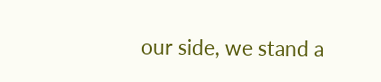our side, we stand a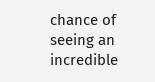chance of seeing an incredible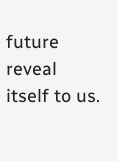future reveal itself to us.